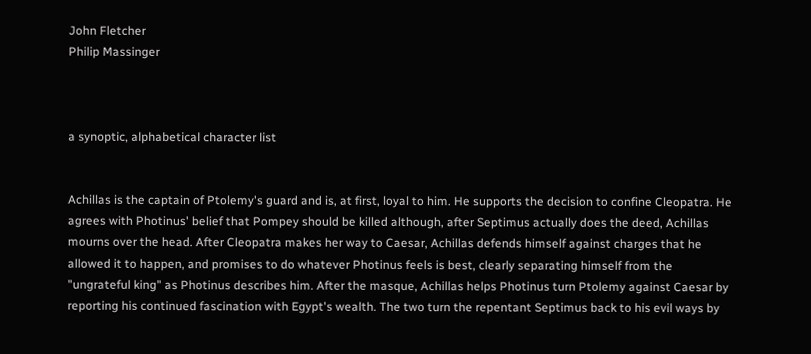John Fletcher
Philip Massinger



a synoptic, alphabetical character list


Achillas is the captain of Ptolemy's guard and is, at first, loyal to him. He supports the decision to confine Cleopatra. He agrees with Photinus' belief that Pompey should be killed although, after Septimus actually does the deed, Achillas mourns over the head. After Cleopatra makes her way to Caesar, Achillas defends himself against charges that he allowed it to happen, and promises to do whatever Photinus feels is best, clearly separating himself from the "ungrateful king" as Photinus describes him. After the masque, Achillas helps Photinus turn Ptolemy against Caesar by reporting his continued fascination with Egypt's wealth. The two turn the repentant Septimus back to his evil ways by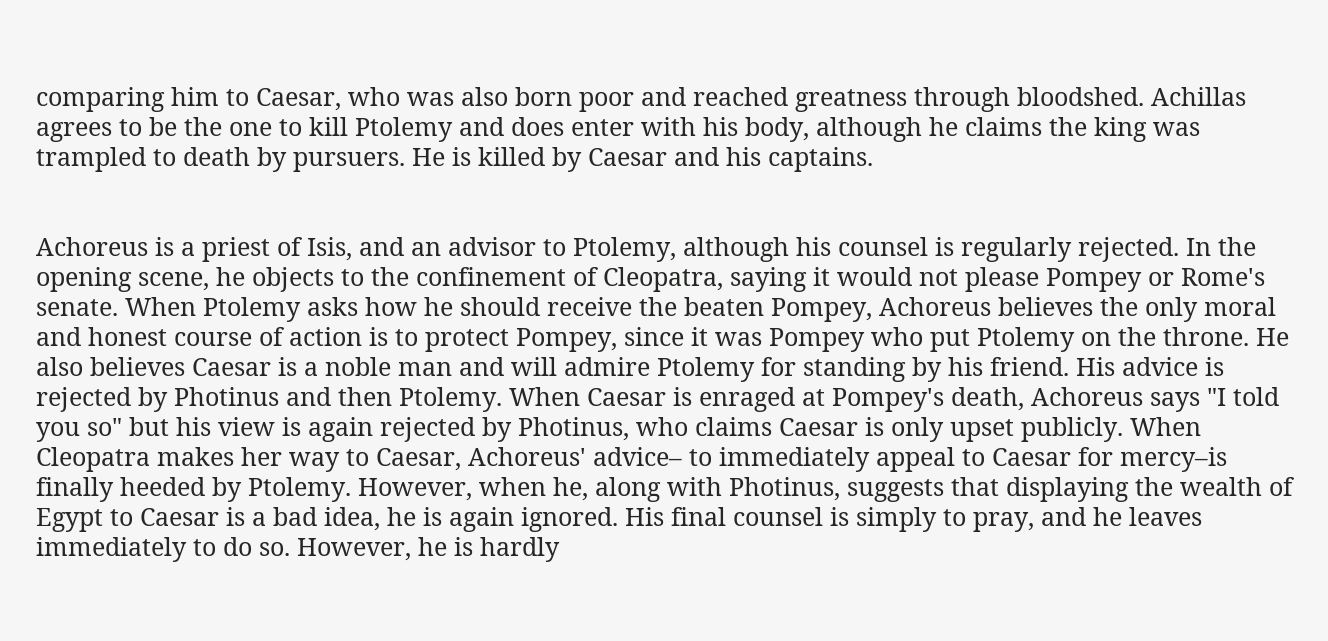comparing him to Caesar, who was also born poor and reached greatness through bloodshed. Achillas agrees to be the one to kill Ptolemy and does enter with his body, although he claims the king was trampled to death by pursuers. He is killed by Caesar and his captains.


Achoreus is a priest of Isis, and an advisor to Ptolemy, although his counsel is regularly rejected. In the opening scene, he objects to the confinement of Cleopatra, saying it would not please Pompey or Rome's senate. When Ptolemy asks how he should receive the beaten Pompey, Achoreus believes the only moral and honest course of action is to protect Pompey, since it was Pompey who put Ptolemy on the throne. He also believes Caesar is a noble man and will admire Ptolemy for standing by his friend. His advice is rejected by Photinus and then Ptolemy. When Caesar is enraged at Pompey's death, Achoreus says "I told you so" but his view is again rejected by Photinus, who claims Caesar is only upset publicly. When Cleopatra makes her way to Caesar, Achoreus' advice– to immediately appeal to Caesar for mercy–is finally heeded by Ptolemy. However, when he, along with Photinus, suggests that displaying the wealth of Egypt to Caesar is a bad idea, he is again ignored. His final counsel is simply to pray, and he leaves immediately to do so. However, he is hardly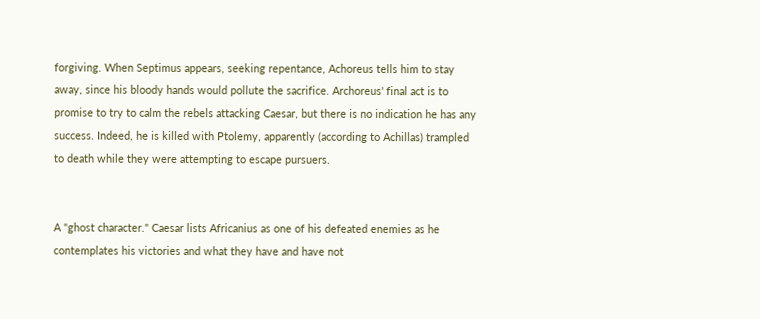forgiving. When Septimus appears, seeking repentance, Achoreus tells him to stay away, since his bloody hands would pollute the sacrifice. Archoreus' final act is to promise to try to calm the rebels attacking Caesar, but there is no indication he has any success. Indeed, he is killed with Ptolemy, apparently (according to Achillas) trampled to death while they were attempting to escape pursuers.


A "ghost character." Caesar lists Africanius as one of his defeated enemies as he contemplates his victories and what they have and have not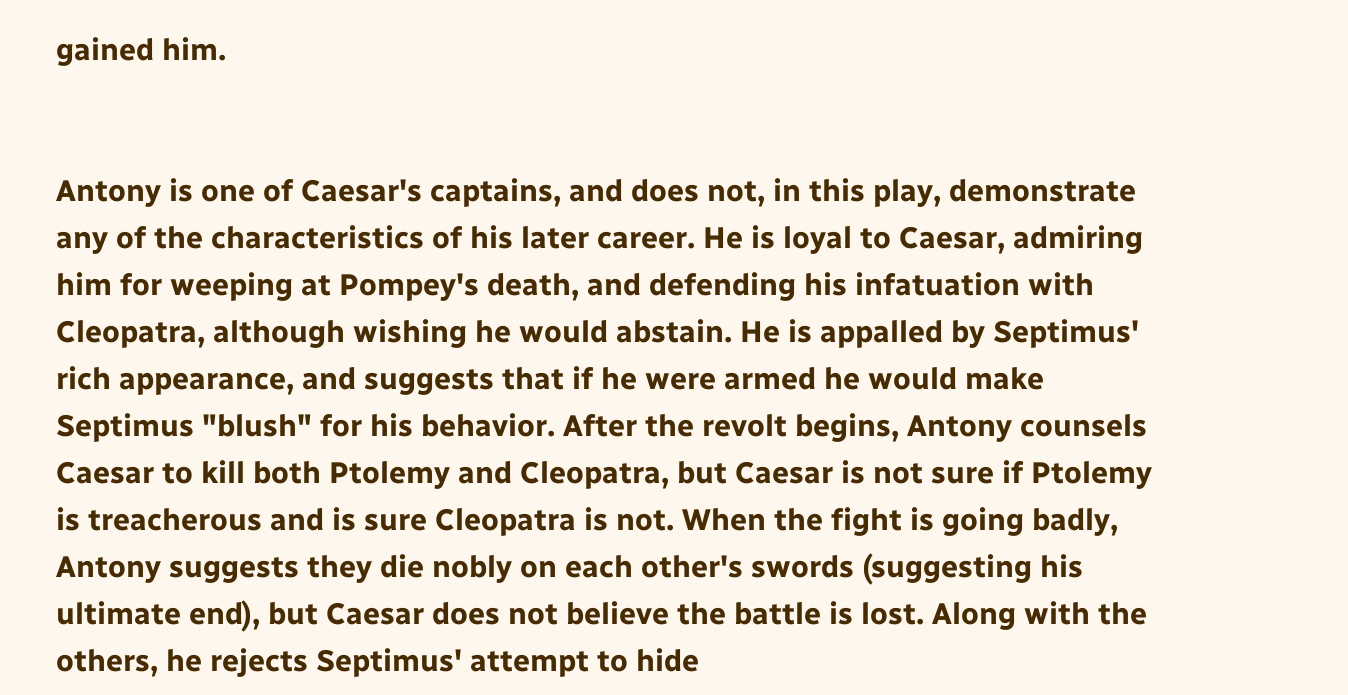gained him.


Antony is one of Caesar's captains, and does not, in this play, demonstrate any of the characteristics of his later career. He is loyal to Caesar, admiring him for weeping at Pompey's death, and defending his infatuation with Cleopatra, although wishing he would abstain. He is appalled by Septimus' rich appearance, and suggests that if he were armed he would make Septimus "blush" for his behavior. After the revolt begins, Antony counsels Caesar to kill both Ptolemy and Cleopatra, but Caesar is not sure if Ptolemy is treacherous and is sure Cleopatra is not. When the fight is going badly, Antony suggests they die nobly on each other's swords (suggesting his ultimate end), but Caesar does not believe the battle is lost. Along with the others, he rejects Septimus' attempt to hide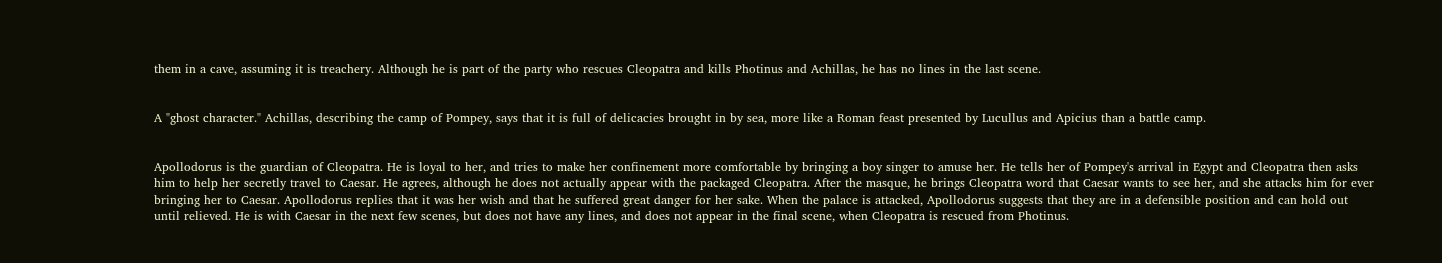them in a cave, assuming it is treachery. Although he is part of the party who rescues Cleopatra and kills Photinus and Achillas, he has no lines in the last scene.


A "ghost character." Achillas, describing the camp of Pompey, says that it is full of delicacies brought in by sea, more like a Roman feast presented by Lucullus and Apicius than a battle camp.


Apollodorus is the guardian of Cleopatra. He is loyal to her, and tries to make her confinement more comfortable by bringing a boy singer to amuse her. He tells her of Pompey's arrival in Egypt and Cleopatra then asks him to help her secretly travel to Caesar. He agrees, although he does not actually appear with the packaged Cleopatra. After the masque, he brings Cleopatra word that Caesar wants to see her, and she attacks him for ever bringing her to Caesar. Apollodorus replies that it was her wish and that he suffered great danger for her sake. When the palace is attacked, Apollodorus suggests that they are in a defensible position and can hold out until relieved. He is with Caesar in the next few scenes, but does not have any lines, and does not appear in the final scene, when Cleopatra is rescued from Photinus.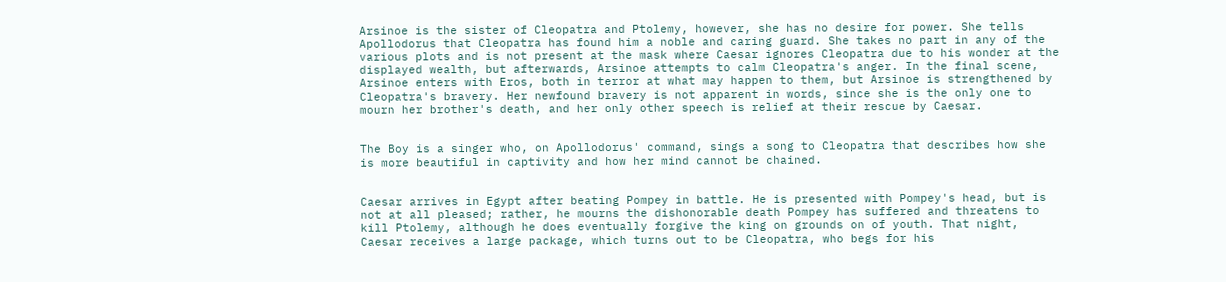Arsinoe is the sister of Cleopatra and Ptolemy, however, she has no desire for power. She tells Apollodorus that Cleopatra has found him a noble and caring guard. She takes no part in any of the various plots and is not present at the mask where Caesar ignores Cleopatra due to his wonder at the displayed wealth, but afterwards, Arsinoe attempts to calm Cleopatra's anger. In the final scene, Arsinoe enters with Eros, both in terror at what may happen to them, but Arsinoe is strengthened by Cleopatra's bravery. Her newfound bravery is not apparent in words, since she is the only one to mourn her brother's death, and her only other speech is relief at their rescue by Caesar.


The Boy is a singer who, on Apollodorus' command, sings a song to Cleopatra that describes how she is more beautiful in captivity and how her mind cannot be chained.


Caesar arrives in Egypt after beating Pompey in battle. He is presented with Pompey's head, but is not at all pleased; rather, he mourns the dishonorable death Pompey has suffered and threatens to kill Ptolemy, although he does eventually forgive the king on grounds on of youth. That night, Caesar receives a large package, which turns out to be Cleopatra, who begs for his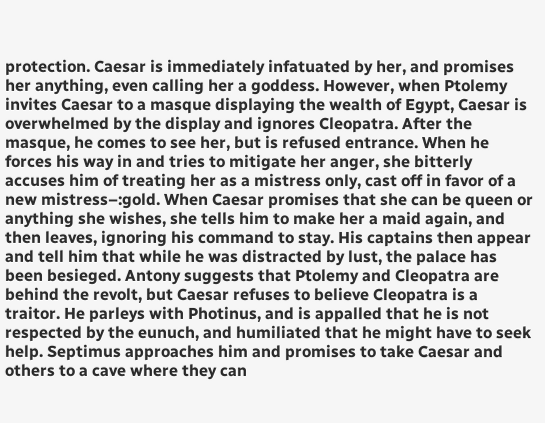protection. Caesar is immediately infatuated by her, and promises her anything, even calling her a goddess. However, when Ptolemy invites Caesar to a masque displaying the wealth of Egypt, Caesar is overwhelmed by the display and ignores Cleopatra. After the masque, he comes to see her, but is refused entrance. When he forces his way in and tries to mitigate her anger, she bitterly accuses him of treating her as a mistress only, cast off in favor of a new mistress–:gold. When Caesar promises that she can be queen or anything she wishes, she tells him to make her a maid again, and then leaves, ignoring his command to stay. His captains then appear and tell him that while he was distracted by lust, the palace has been besieged. Antony suggests that Ptolemy and Cleopatra are behind the revolt, but Caesar refuses to believe Cleopatra is a traitor. He parleys with Photinus, and is appalled that he is not respected by the eunuch, and humiliated that he might have to seek help. Septimus approaches him and promises to take Caesar and others to a cave where they can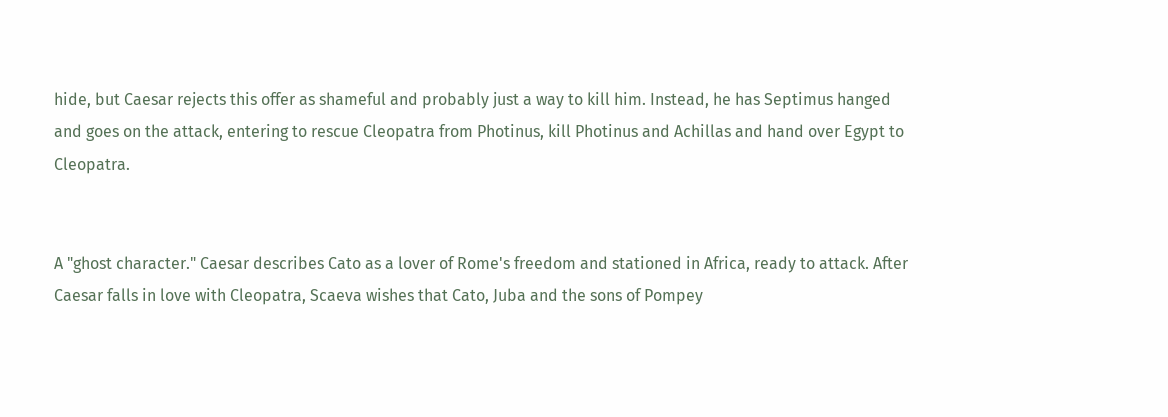hide, but Caesar rejects this offer as shameful and probably just a way to kill him. Instead, he has Septimus hanged and goes on the attack, entering to rescue Cleopatra from Photinus, kill Photinus and Achillas and hand over Egypt to Cleopatra.


A "ghost character." Caesar describes Cato as a lover of Rome's freedom and stationed in Africa, ready to attack. After Caesar falls in love with Cleopatra, Scaeva wishes that Cato, Juba and the sons of Pompey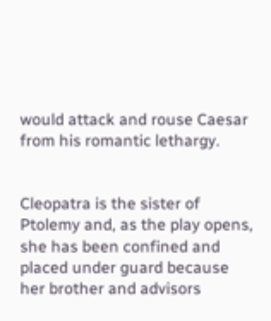would attack and rouse Caesar from his romantic lethargy.


Cleopatra is the sister of Ptolemy and, as the play opens, she has been confined and placed under guard because her brother and advisors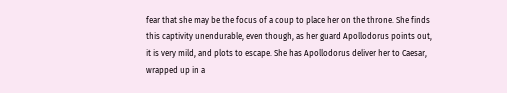fear that she may be the focus of a coup to place her on the throne. She finds this captivity unendurable, even though, as her guard Apollodorus points out, it is very mild, and plots to escape. She has Apollodorus deliver her to Caesar, wrapped up in a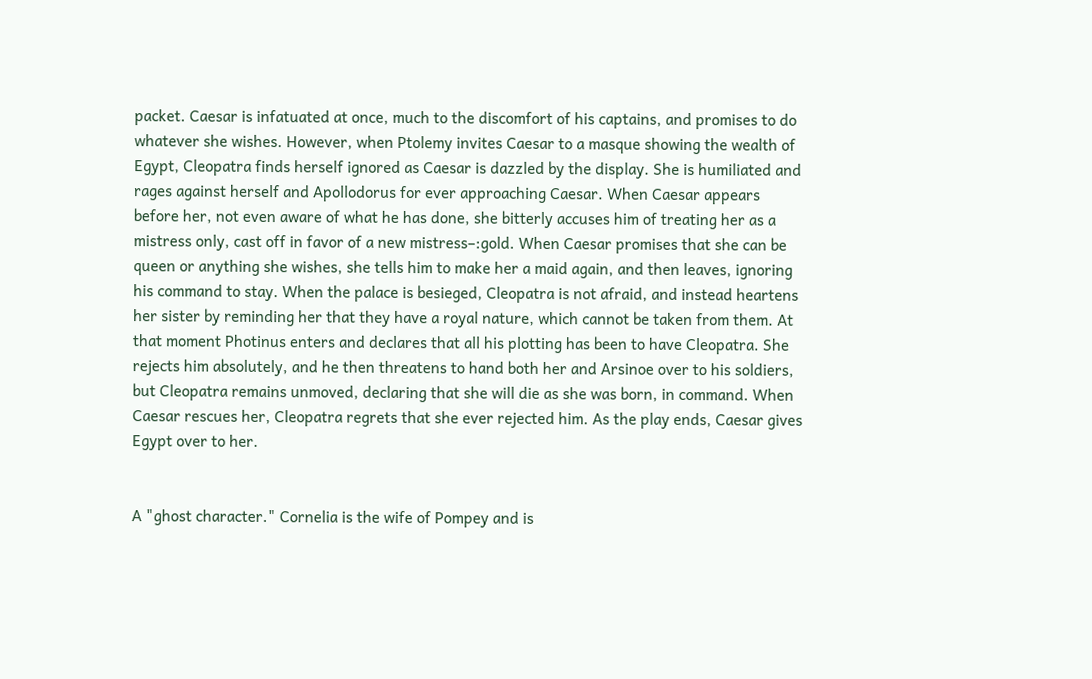packet. Caesar is infatuated at once, much to the discomfort of his captains, and promises to do whatever she wishes. However, when Ptolemy invites Caesar to a masque showing the wealth of Egypt, Cleopatra finds herself ignored as Caesar is dazzled by the display. She is humiliated and rages against herself and Apollodorus for ever approaching Caesar. When Caesar appears before her, not even aware of what he has done, she bitterly accuses him of treating her as a mistress only, cast off in favor of a new mistress–:gold. When Caesar promises that she can be queen or anything she wishes, she tells him to make her a maid again, and then leaves, ignoring his command to stay. When the palace is besieged, Cleopatra is not afraid, and instead heartens her sister by reminding her that they have a royal nature, which cannot be taken from them. At that moment Photinus enters and declares that all his plotting has been to have Cleopatra. She rejects him absolutely, and he then threatens to hand both her and Arsinoe over to his soldiers, but Cleopatra remains unmoved, declaring that she will die as she was born, in command. When Caesar rescues her, Cleopatra regrets that she ever rejected him. As the play ends, Caesar gives Egypt over to her.


A "ghost character." Cornelia is the wife of Pompey and is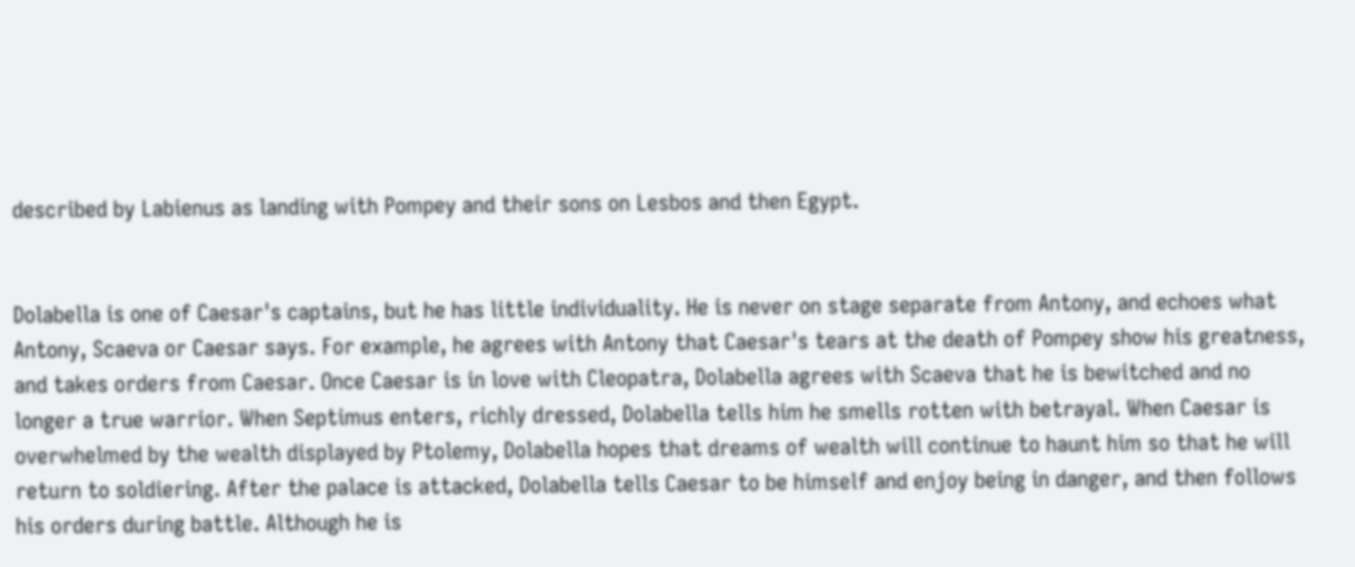described by Labienus as landing with Pompey and their sons on Lesbos and then Egypt.


Dolabella is one of Caesar's captains, but he has little individuality. He is never on stage separate from Antony, and echoes what Antony, Scaeva or Caesar says. For example, he agrees with Antony that Caesar's tears at the death of Pompey show his greatness, and takes orders from Caesar. Once Caesar is in love with Cleopatra, Dolabella agrees with Scaeva that he is bewitched and no longer a true warrior. When Septimus enters, richly dressed, Dolabella tells him he smells rotten with betrayal. When Caesar is overwhelmed by the wealth displayed by Ptolemy, Dolabella hopes that dreams of wealth will continue to haunt him so that he will return to soldiering. After the palace is attacked, Dolabella tells Caesar to be himself and enjoy being in danger, and then follows his orders during battle. Although he is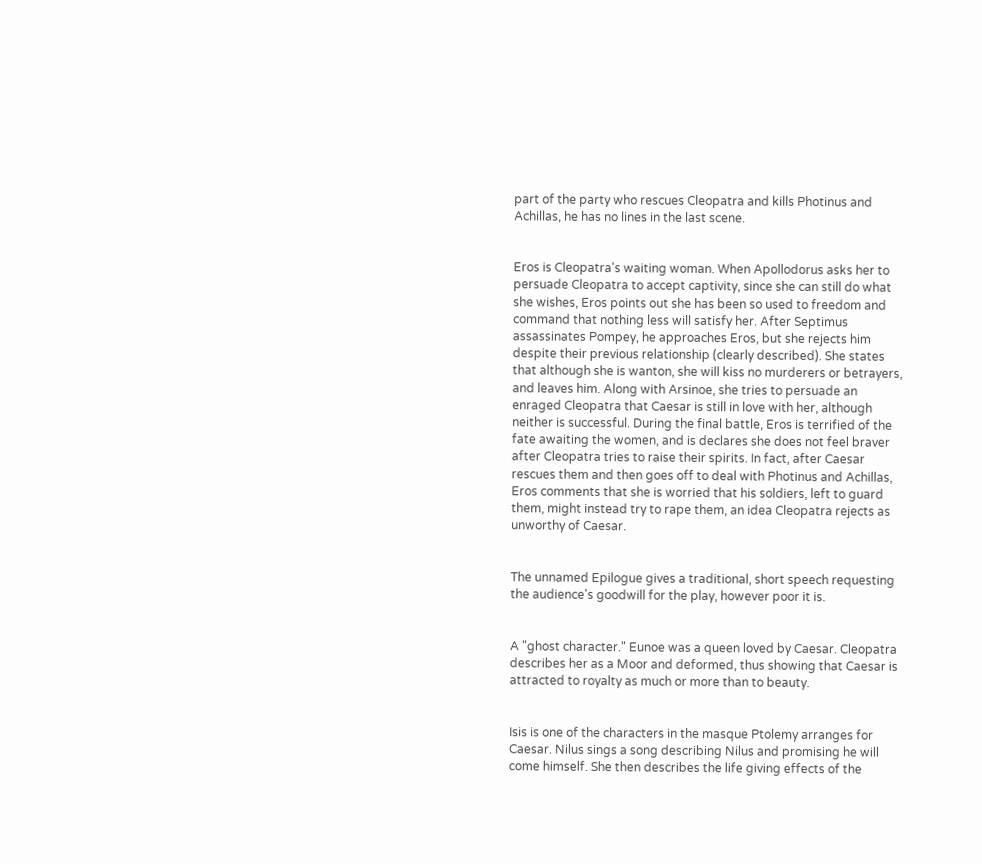part of the party who rescues Cleopatra and kills Photinus and Achillas, he has no lines in the last scene.


Eros is Cleopatra's waiting woman. When Apollodorus asks her to persuade Cleopatra to accept captivity, since she can still do what she wishes, Eros points out she has been so used to freedom and command that nothing less will satisfy her. After Septimus assassinates Pompey, he approaches Eros, but she rejects him despite their previous relationship (clearly described). She states that although she is wanton, she will kiss no murderers or betrayers, and leaves him. Along with Arsinoe, she tries to persuade an enraged Cleopatra that Caesar is still in love with her, although neither is successful. During the final battle, Eros is terrified of the fate awaiting the women, and is declares she does not feel braver after Cleopatra tries to raise their spirits. In fact, after Caesar rescues them and then goes off to deal with Photinus and Achillas, Eros comments that she is worried that his soldiers, left to guard them, might instead try to rape them, an idea Cleopatra rejects as unworthy of Caesar.


The unnamed Epilogue gives a traditional, short speech requesting the audience's goodwill for the play, however poor it is.


A "ghost character." Eunoe was a queen loved by Caesar. Cleopatra describes her as a Moor and deformed, thus showing that Caesar is attracted to royalty as much or more than to beauty.


Isis is one of the characters in the masque Ptolemy arranges for Caesar. Nilus sings a song describing Nilus and promising he will come himself. She then describes the life giving effects of the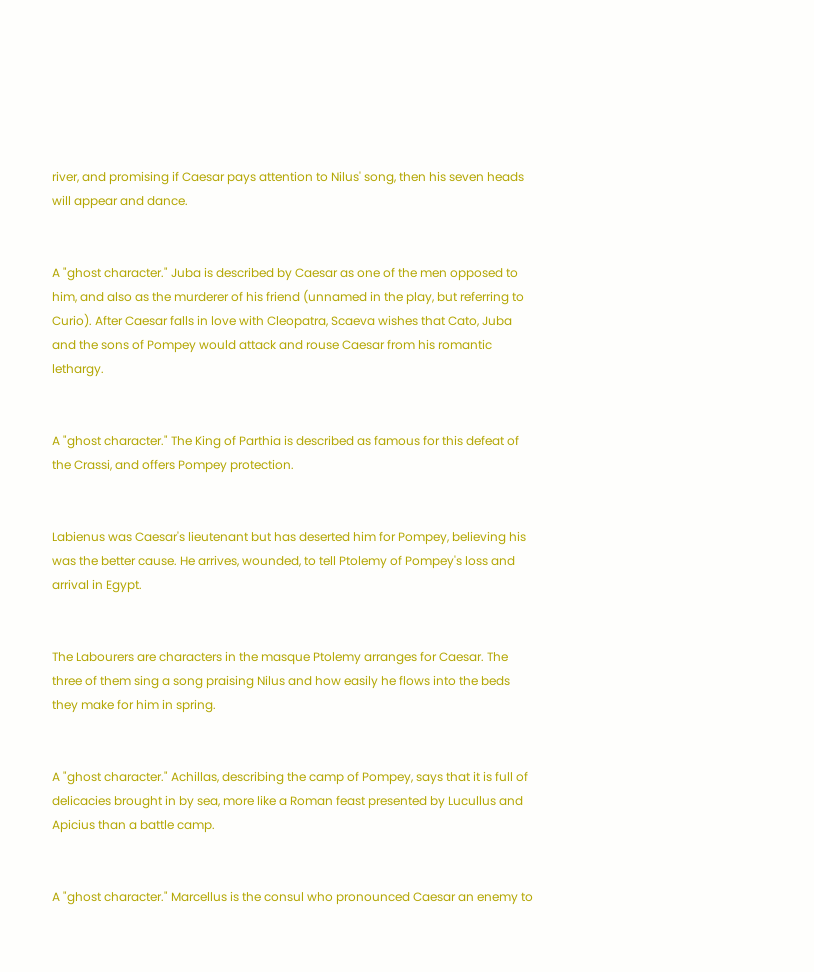river, and promising if Caesar pays attention to Nilus' song, then his seven heads will appear and dance.


A "ghost character." Juba is described by Caesar as one of the men opposed to him, and also as the murderer of his friend (unnamed in the play, but referring to Curio). After Caesar falls in love with Cleopatra, Scaeva wishes that Cato, Juba and the sons of Pompey would attack and rouse Caesar from his romantic lethargy.


A "ghost character." The King of Parthia is described as famous for this defeat of the Crassi, and offers Pompey protection.


Labienus was Caesar's lieutenant but has deserted him for Pompey, believing his was the better cause. He arrives, wounded, to tell Ptolemy of Pompey's loss and arrival in Egypt.


The Labourers are characters in the masque Ptolemy arranges for Caesar. The three of them sing a song praising Nilus and how easily he flows into the beds they make for him in spring.


A "ghost character." Achillas, describing the camp of Pompey, says that it is full of delicacies brought in by sea, more like a Roman feast presented by Lucullus and Apicius than a battle camp.


A "ghost character." Marcellus is the consul who pronounced Caesar an enemy to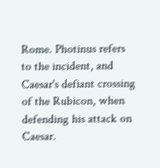Rome. Photinus refers to the incident, and Caesar's defiant crossing of the Rubicon, when defending his attack on Caesar.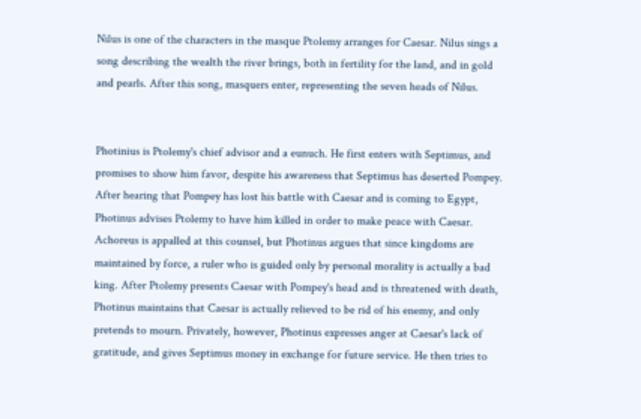Nilus is one of the characters in the masque Ptolemy arranges for Caesar. Nilus sings a song describing the wealth the river brings, both in fertility for the land, and in gold and pearls. After this song, masquers enter, representing the seven heads of Nilus.


Photinius is Ptolemy's chief advisor and a eunuch. He first enters with Septimus, and promises to show him favor, despite his awareness that Septimus has deserted Pompey. After hearing that Pompey has lost his battle with Caesar and is coming to Egypt, Photinus advises Ptolemy to have him killed in order to make peace with Caesar. Achoreus is appalled at this counsel, but Photinus argues that since kingdoms are maintained by force, a ruler who is guided only by personal morality is actually a bad king. After Ptolemy presents Caesar with Pompey's head and is threatened with death, Photinus maintains that Caesar is actually relieved to be rid of his enemy, and only pretends to mourn. Privately, however, Photinus expresses anger at Caesar's lack of gratitude, and gives Septimus money in exchange for future service. He then tries to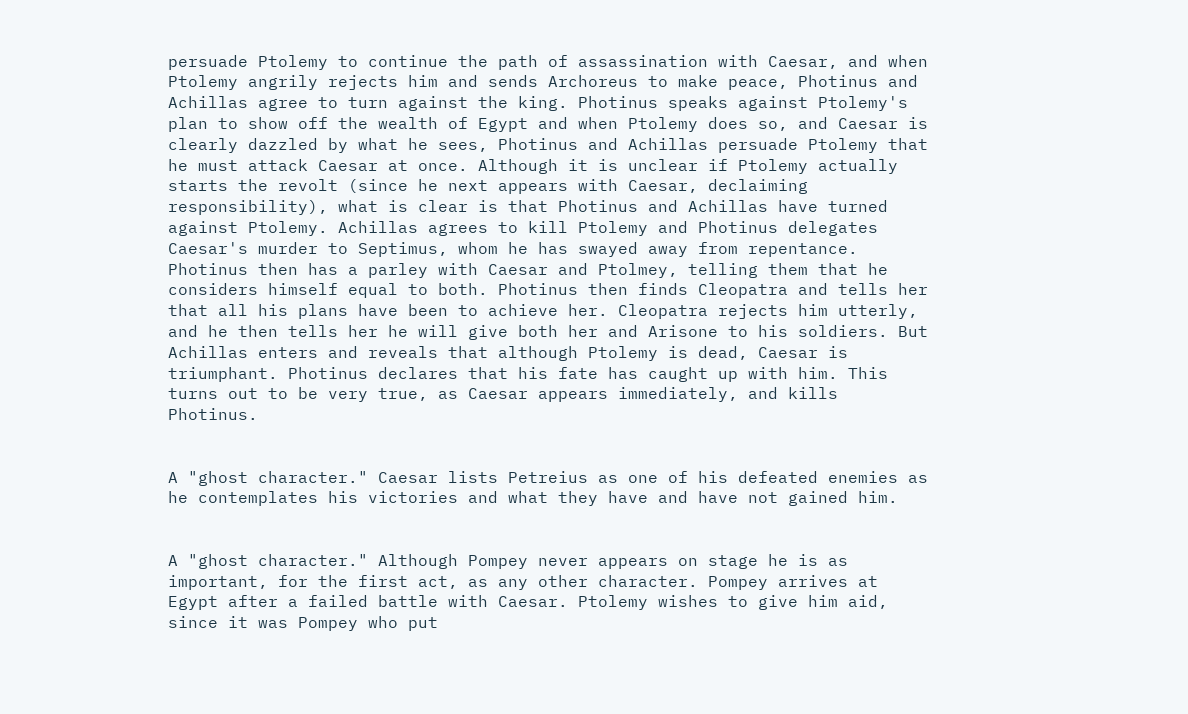persuade Ptolemy to continue the path of assassination with Caesar, and when Ptolemy angrily rejects him and sends Archoreus to make peace, Photinus and Achillas agree to turn against the king. Photinus speaks against Ptolemy's plan to show off the wealth of Egypt and when Ptolemy does so, and Caesar is clearly dazzled by what he sees, Photinus and Achillas persuade Ptolemy that he must attack Caesar at once. Although it is unclear if Ptolemy actually starts the revolt (since he next appears with Caesar, declaiming responsibility), what is clear is that Photinus and Achillas have turned against Ptolemy. Achillas agrees to kill Ptolemy and Photinus delegates Caesar's murder to Septimus, whom he has swayed away from repentance. Photinus then has a parley with Caesar and Ptolmey, telling them that he considers himself equal to both. Photinus then finds Cleopatra and tells her that all his plans have been to achieve her. Cleopatra rejects him utterly, and he then tells her he will give both her and Arisone to his soldiers. But Achillas enters and reveals that although Ptolemy is dead, Caesar is triumphant. Photinus declares that his fate has caught up with him. This turns out to be very true, as Caesar appears immediately, and kills Photinus.


A "ghost character." Caesar lists Petreius as one of his defeated enemies as he contemplates his victories and what they have and have not gained him.


A "ghost character." Although Pompey never appears on stage he is as important, for the first act, as any other character. Pompey arrives at Egypt after a failed battle with Caesar. Ptolemy wishes to give him aid, since it was Pompey who put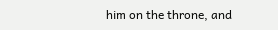him on the throne, and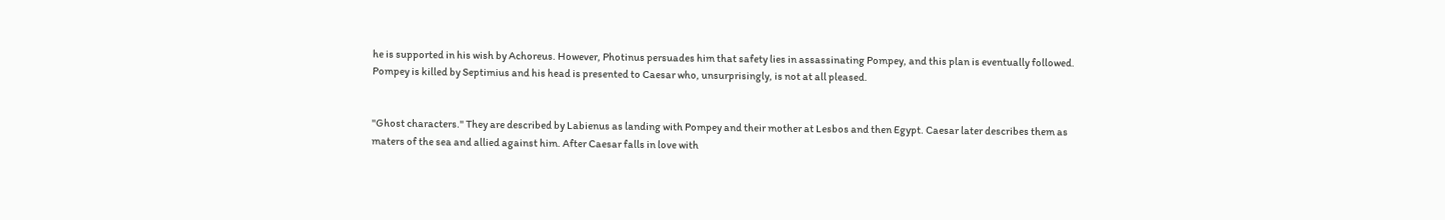he is supported in his wish by Achoreus. However, Photinus persuades him that safety lies in assassinating Pompey, and this plan is eventually followed. Pompey is killed by Septimius and his head is presented to Caesar who, unsurprisingly, is not at all pleased.


"Ghost characters." They are described by Labienus as landing with Pompey and their mother at Lesbos and then Egypt. Caesar later describes them as maters of the sea and allied against him. After Caesar falls in love with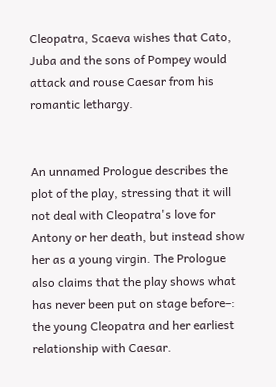Cleopatra, Scaeva wishes that Cato, Juba and the sons of Pompey would attack and rouse Caesar from his romantic lethargy.


An unnamed Prologue describes the plot of the play, stressing that it will not deal with Cleopatra's love for Antony or her death, but instead show her as a young virgin. The Prologue also claims that the play shows what has never been put on stage before–: the young Cleopatra and her earliest relationship with Caesar.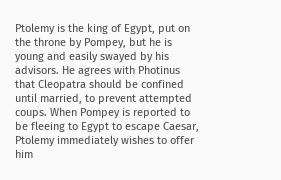Ptolemy is the king of Egypt, put on the throne by Pompey, but he is young and easily swayed by his advisors. He agrees with Photinus that Cleopatra should be confined until married, to prevent attempted coups. When Pompey is reported to be fleeing to Egypt to escape Caesar, Ptolemy immediately wishes to offer him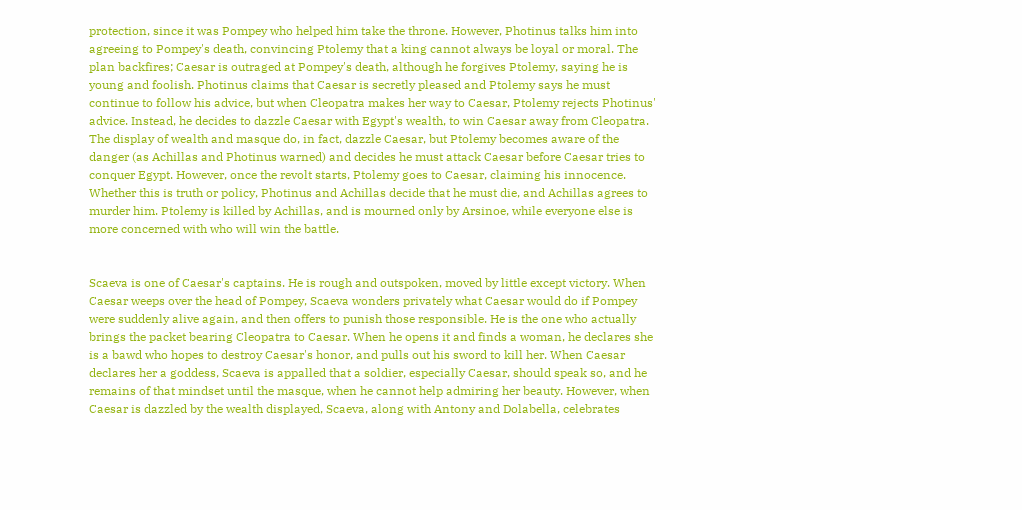protection, since it was Pompey who helped him take the throne. However, Photinus talks him into agreeing to Pompey's death, convincing Ptolemy that a king cannot always be loyal or moral. The plan backfires; Caesar is outraged at Pompey's death, although he forgives Ptolemy, saying he is young and foolish. Photinus claims that Caesar is secretly pleased and Ptolemy says he must continue to follow his advice, but when Cleopatra makes her way to Caesar, Ptolemy rejects Photinus' advice. Instead, he decides to dazzle Caesar with Egypt's wealth, to win Caesar away from Cleopatra. The display of wealth and masque do, in fact, dazzle Caesar, but Ptolemy becomes aware of the danger (as Achillas and Photinus warned) and decides he must attack Caesar before Caesar tries to conquer Egypt. However, once the revolt starts, Ptolemy goes to Caesar, claiming his innocence. Whether this is truth or policy, Photinus and Achillas decide that he must die, and Achillas agrees to murder him. Ptolemy is killed by Achillas, and is mourned only by Arsinoe, while everyone else is more concerned with who will win the battle.


Scaeva is one of Caesar's captains. He is rough and outspoken, moved by little except victory. When Caesar weeps over the head of Pompey, Scaeva wonders privately what Caesar would do if Pompey were suddenly alive again, and then offers to punish those responsible. He is the one who actually brings the packet bearing Cleopatra to Caesar. When he opens it and finds a woman, he declares she is a bawd who hopes to destroy Caesar's honor, and pulls out his sword to kill her. When Caesar declares her a goddess, Scaeva is appalled that a soldier, especially Caesar, should speak so, and he remains of that mindset until the masque, when he cannot help admiring her beauty. However, when Caesar is dazzled by the wealth displayed, Scaeva, along with Antony and Dolabella, celebrates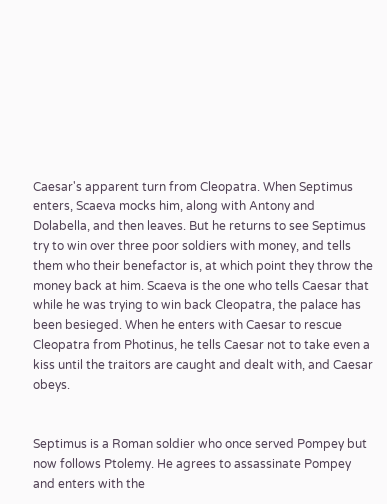Caesar's apparent turn from Cleopatra. When Septimus enters, Scaeva mocks him, along with Antony and Dolabella, and then leaves. But he returns to see Septimus try to win over three poor soldiers with money, and tells them who their benefactor is, at which point they throw the money back at him. Scaeva is the one who tells Caesar that while he was trying to win back Cleopatra, the palace has been besieged. When he enters with Caesar to rescue Cleopatra from Photinus, he tells Caesar not to take even a kiss until the traitors are caught and dealt with, and Caesar obeys.


Septimus is a Roman soldier who once served Pompey but now follows Ptolemy. He agrees to assassinate Pompey and enters with the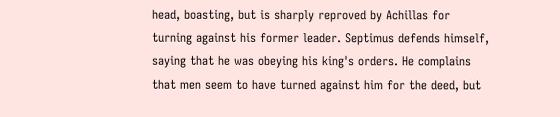head, boasting, but is sharply reproved by Achillas for turning against his former leader. Septimus defends himself, saying that he was obeying his king's orders. He complains that men seem to have turned against him for the deed, but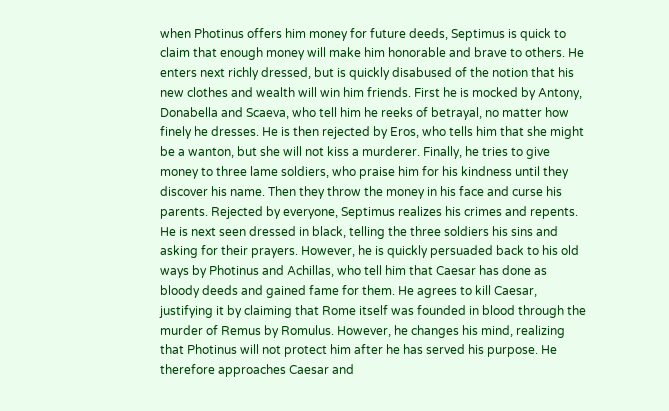when Photinus offers him money for future deeds, Septimus is quick to claim that enough money will make him honorable and brave to others. He enters next richly dressed, but is quickly disabused of the notion that his new clothes and wealth will win him friends. First he is mocked by Antony, Donabella and Scaeva, who tell him he reeks of betrayal, no matter how finely he dresses. He is then rejected by Eros, who tells him that she might be a wanton, but she will not kiss a murderer. Finally, he tries to give money to three lame soldiers, who praise him for his kindness until they discover his name. Then they throw the money in his face and curse his parents. Rejected by everyone, Septimus realizes his crimes and repents. He is next seen dressed in black, telling the three soldiers his sins and asking for their prayers. However, he is quickly persuaded back to his old ways by Photinus and Achillas, who tell him that Caesar has done as bloody deeds and gained fame for them. He agrees to kill Caesar, justifying it by claiming that Rome itself was founded in blood through the murder of Remus by Romulus. However, he changes his mind, realizing that Photinus will not protect him after he has served his purpose. He therefore approaches Caesar and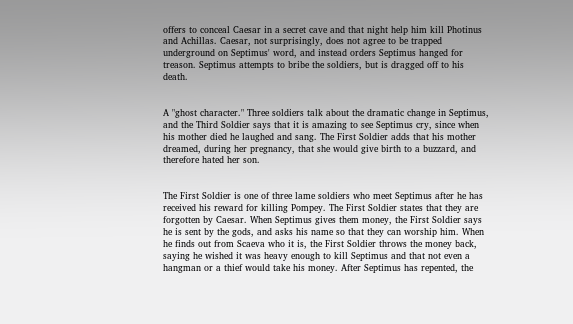offers to conceal Caesar in a secret cave and that night help him kill Photinus and Achillas. Caesar, not surprisingly, does not agree to be trapped underground on Septimus' word, and instead orders Septimus hanged for treason. Septimus attempts to bribe the soldiers, but is dragged off to his death.


A "ghost character." Three soldiers talk about the dramatic change in Septimus, and the Third Soldier says that it is amazing to see Septimus cry, since when his mother died he laughed and sang. The First Soldier adds that his mother dreamed, during her pregnancy, that she would give birth to a buzzard, and therefore hated her son.


The First Soldier is one of three lame soldiers who meet Septimus after he has received his reward for killing Pompey. The First Soldier states that they are forgotten by Caesar. When Septimus gives them money, the First Soldier says he is sent by the gods, and asks his name so that they can worship him. When he finds out from Scaeva who it is, the First Soldier throws the money back, saying he wished it was heavy enough to kill Septimus and that not even a hangman or a thief would take his money. After Septimus has repented, the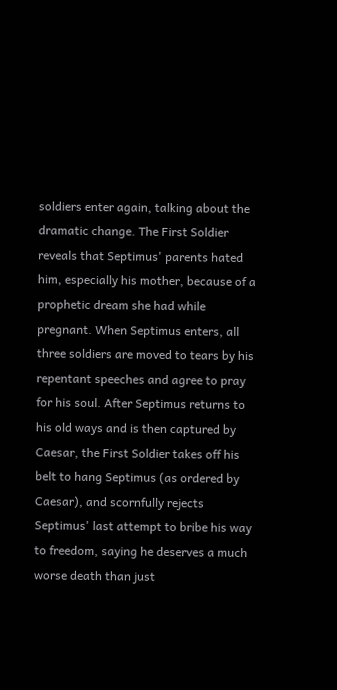soldiers enter again, talking about the dramatic change. The First Soldier reveals that Septimus' parents hated him, especially his mother, because of a prophetic dream she had while pregnant. When Septimus enters, all three soldiers are moved to tears by his repentant speeches and agree to pray for his soul. After Septimus returns to his old ways and is then captured by Caesar, the First Soldier takes off his belt to hang Septimus (as ordered by Caesar), and scornfully rejects Septimus' last attempt to bribe his way to freedom, saying he deserves a much worse death than just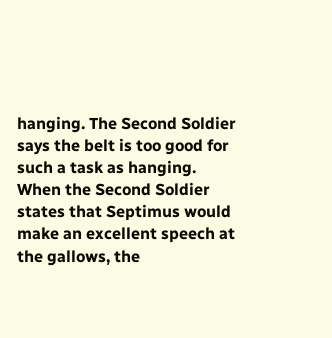hanging. The Second Soldier says the belt is too good for such a task as hanging. When the Second Soldier states that Septimus would make an excellent speech at the gallows, the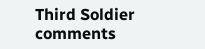Third Soldier comments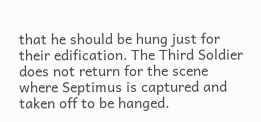that he should be hung just for their edification. The Third Soldier does not return for the scene where Septimus is captured and taken off to be hanged.